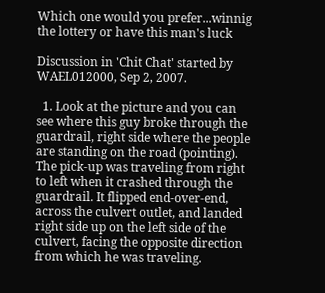Which one would you prefer...winnig the lottery or have this man's luck

Discussion in 'Chit Chat' started by WAEL012000, Sep 2, 2007.

  1. Look at the picture and you can see where this guy broke through the guardrail, right side where the people are standing on the road (pointing). The pick-up was traveling from right to left when it crashed through the guardrail. It flipped end-over-end, across the culvert outlet, and landed right side up on the left side of the culvert, facing the opposite direction from which he was traveling.